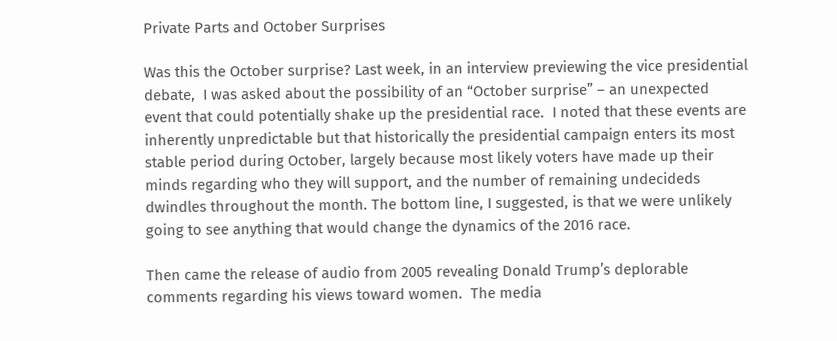Private Parts and October Surprises

Was this the October surprise? Last week, in an interview previewing the vice presidential debate,  I was asked about the possibility of an “October surprise” – an unexpected event that could potentially shake up the presidential race.  I noted that these events are inherently unpredictable but that historically the presidential campaign enters its most stable period during October, largely because most likely voters have made up their minds regarding who they will support, and the number of remaining undecideds dwindles throughout the month. The bottom line, I suggested, is that we were unlikely going to see anything that would change the dynamics of the 2016 race.

Then came the release of audio from 2005 revealing Donald Trump’s deplorable comments regarding his views toward women.  The media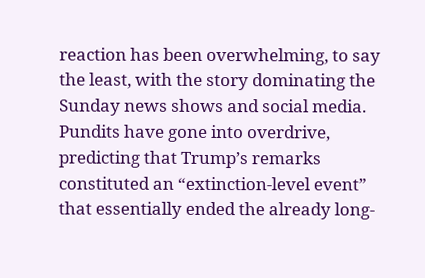reaction has been overwhelming, to say the least, with the story dominating the Sunday news shows and social media.  Pundits have gone into overdrive, predicting that Trump’s remarks constituted an “extinction-level event” that essentially ended the already long-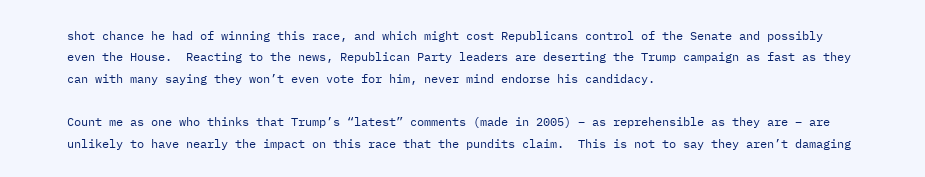shot chance he had of winning this race, and which might cost Republicans control of the Senate and possibly even the House.  Reacting to the news, Republican Party leaders are deserting the Trump campaign as fast as they can with many saying they won’t even vote for him, never mind endorse his candidacy.

Count me as one who thinks that Trump’s “latest” comments (made in 2005) – as reprehensible as they are – are unlikely to have nearly the impact on this race that the pundits claim.  This is not to say they aren’t damaging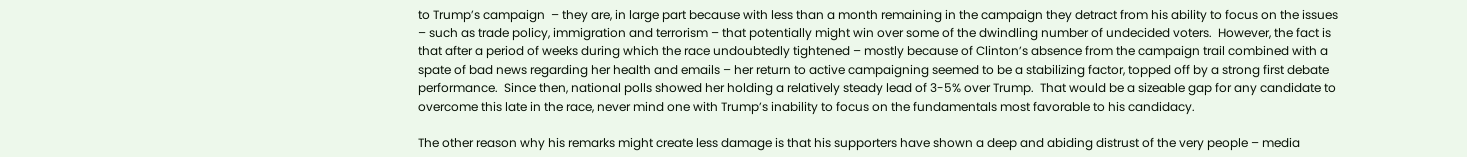to Trump’s campaign  – they are, in large part because with less than a month remaining in the campaign they detract from his ability to focus on the issues – such as trade policy, immigration and terrorism – that potentially might win over some of the dwindling number of undecided voters.  However, the fact is that after a period of weeks during which the race undoubtedly tightened – mostly because of Clinton’s absence from the campaign trail combined with a spate of bad news regarding her health and emails – her return to active campaigning seemed to be a stabilizing factor, topped off by a strong first debate performance.  Since then, national polls showed her holding a relatively steady lead of 3-5% over Trump.  That would be a sizeable gap for any candidate to overcome this late in the race, never mind one with Trump’s inability to focus on the fundamentals most favorable to his candidacy.

The other reason why his remarks might create less damage is that his supporters have shown a deep and abiding distrust of the very people – media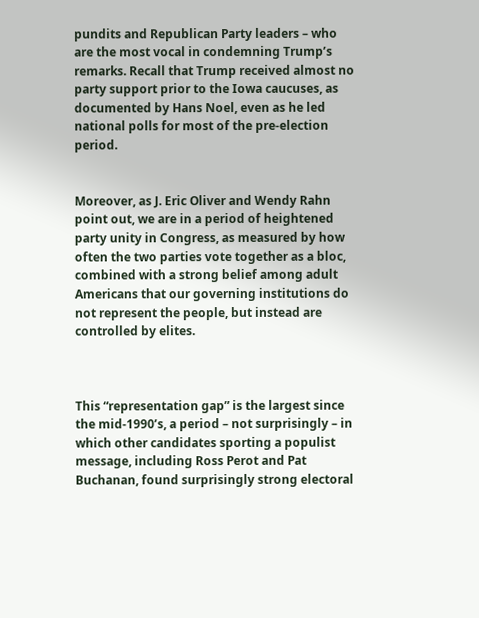pundits and Republican Party leaders – who are the most vocal in condemning Trump’s remarks. Recall that Trump received almost no party support prior to the Iowa caucuses, as documented by Hans Noel, even as he led national polls for most of the pre-election period.


Moreover, as J. Eric Oliver and Wendy Rahn point out, we are in a period of heightened party unity in Congress, as measured by how often the two parties vote together as a bloc, combined with a strong belief among adult Americans that our governing institutions do not represent the people, but instead are controlled by elites.



This “representation gap” is the largest since the mid-1990’s, a period – not surprisingly – in which other candidates sporting a populist message, including Ross Perot and Pat Buchanan, found surprisingly strong electoral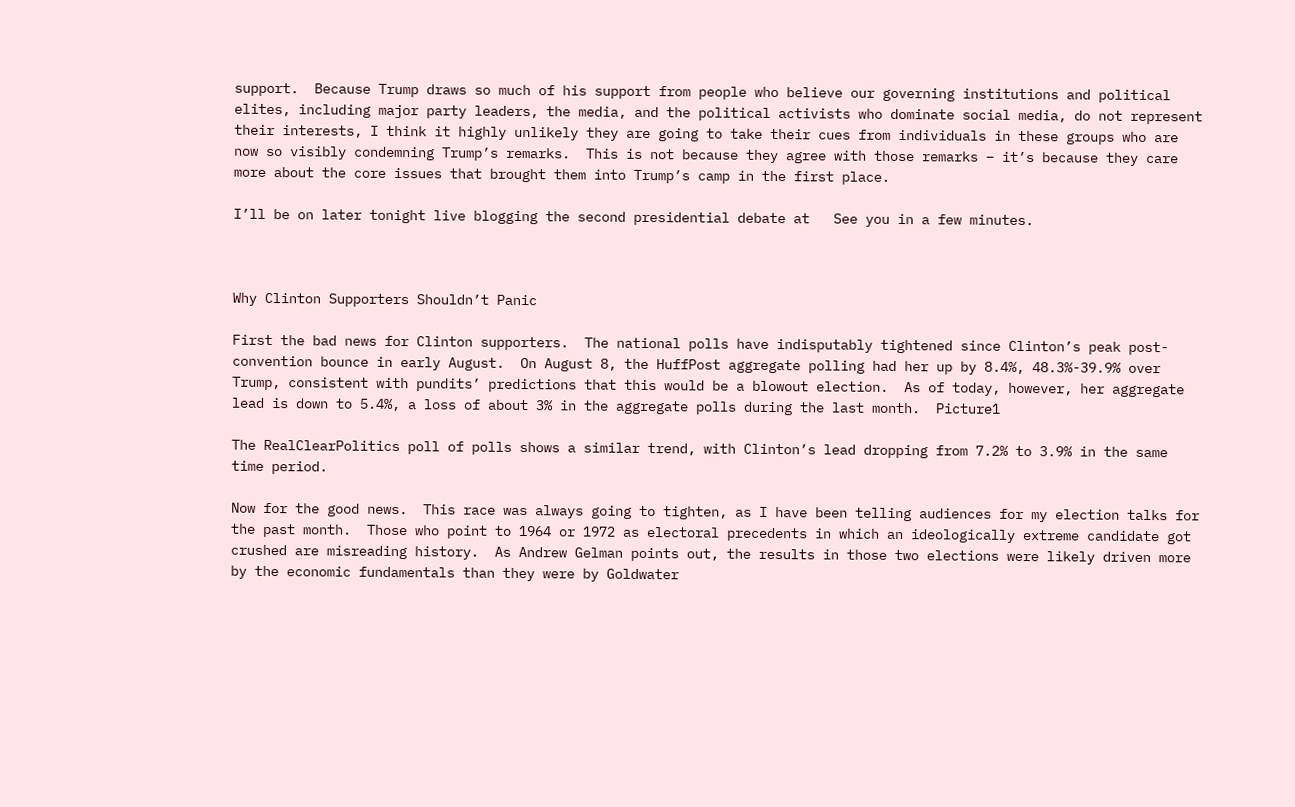support.  Because Trump draws so much of his support from people who believe our governing institutions and political elites, including major party leaders, the media, and the political activists who dominate social media, do not represent their interests, I think it highly unlikely they are going to take their cues from individuals in these groups who are now so visibly condemning Trump’s remarks.  This is not because they agree with those remarks – it’s because they care more about the core issues that brought them into Trump’s camp in the first place.

I’ll be on later tonight live blogging the second presidential debate at   See you in a few minutes.



Why Clinton Supporters Shouldn’t Panic

First the bad news for Clinton supporters.  The national polls have indisputably tightened since Clinton’s peak post-convention bounce in early August.  On August 8, the HuffPost aggregate polling had her up by 8.4%, 48.3%-39.9% over Trump, consistent with pundits’ predictions that this would be a blowout election.  As of today, however, her aggregate lead is down to 5.4%, a loss of about 3% in the aggregate polls during the last month.  Picture1

The RealClearPolitics poll of polls shows a similar trend, with Clinton’s lead dropping from 7.2% to 3.9% in the same time period.

Now for the good news.  This race was always going to tighten, as I have been telling audiences for my election talks for the past month.  Those who point to 1964 or 1972 as electoral precedents in which an ideologically extreme candidate got crushed are misreading history.  As Andrew Gelman points out, the results in those two elections were likely driven more by the economic fundamentals than they were by Goldwater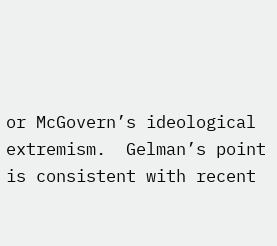or McGovern’s ideological extremism.  Gelman’s point is consistent with recent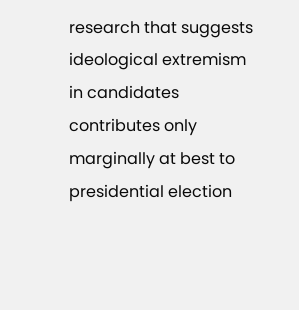research that suggests ideological extremism in candidates contributes only marginally at best to presidential election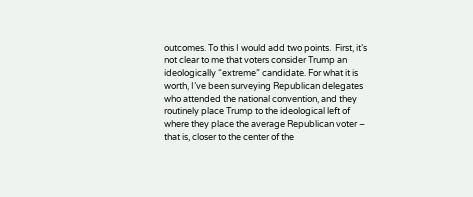outcomes. To this I would add two points.  First, it’s not clear to me that voters consider Trump an ideologically “extreme” candidate. For what it is worth, I’ve been surveying Republican delegates who attended the national convention, and they routinely place Trump to the ideological left of where they place the average Republican voter – that is, closer to the center of the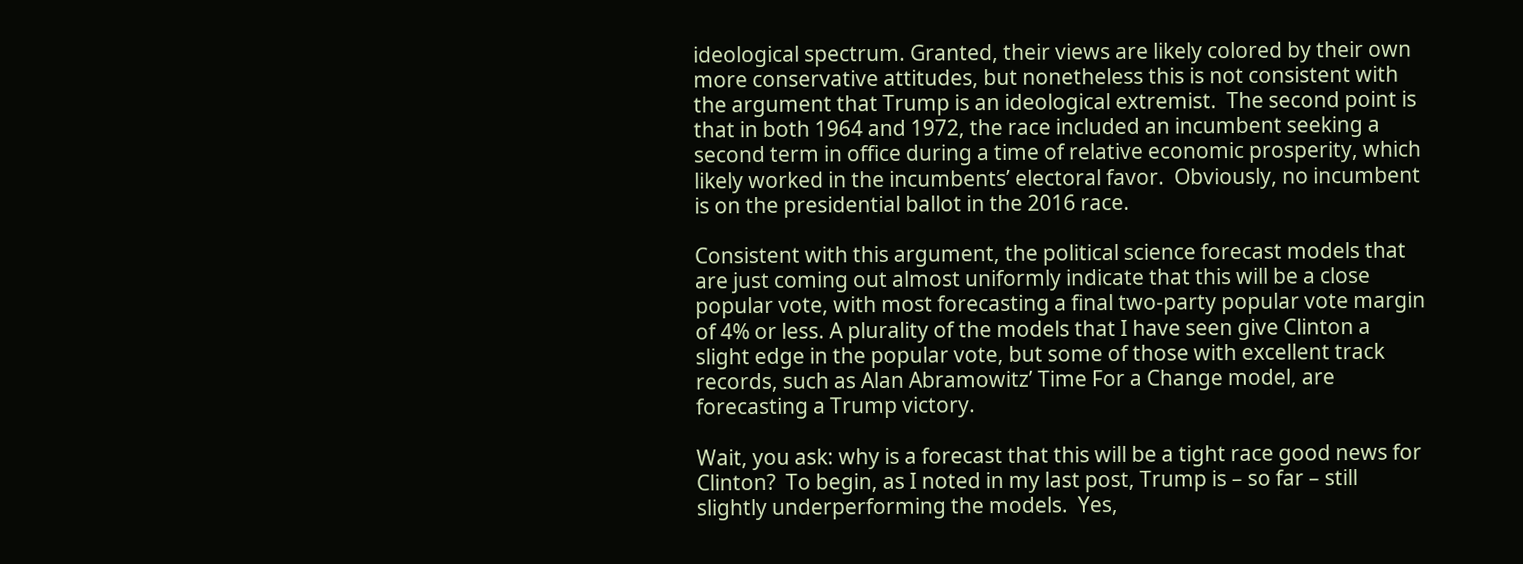ideological spectrum. Granted, their views are likely colored by their own more conservative attitudes, but nonetheless this is not consistent with the argument that Trump is an ideological extremist.  The second point is that in both 1964 and 1972, the race included an incumbent seeking a second term in office during a time of relative economic prosperity, which likely worked in the incumbents’ electoral favor.  Obviously, no incumbent is on the presidential ballot in the 2016 race.

Consistent with this argument, the political science forecast models that are just coming out almost uniformly indicate that this will be a close popular vote, with most forecasting a final two-party popular vote margin of 4% or less. A plurality of the models that I have seen give Clinton a slight edge in the popular vote, but some of those with excellent track records, such as Alan Abramowitz’ Time For a Change model, are forecasting a Trump victory.

Wait, you ask: why is a forecast that this will be a tight race good news for Clinton?  To begin, as I noted in my last post, Trump is – so far – still slightly underperforming the models.  Yes,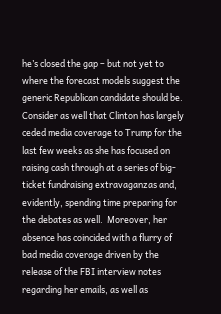he’s closed the gap – but not yet to where the forecast models suggest the generic Republican candidate should be. Consider as well that Clinton has largely ceded media coverage to Trump for the last few weeks as she has focused on raising cash through at a series of big-ticket fundraising extravaganzas and, evidently, spending time preparing for the debates as well.  Moreover, her absence has coincided with a flurry of bad media coverage driven by the release of the FBI interview notes regarding her emails, as well as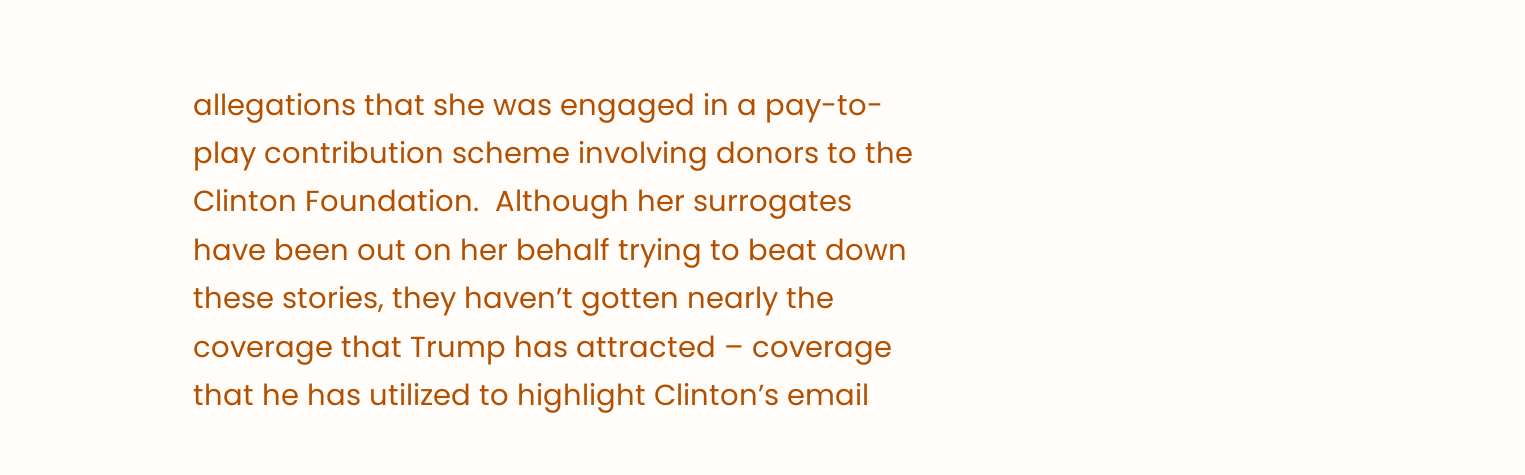allegations that she was engaged in a pay-to-play contribution scheme involving donors to the Clinton Foundation.  Although her surrogates have been out on her behalf trying to beat down these stories, they haven’t gotten nearly the coverage that Trump has attracted – coverage that he has utilized to highlight Clinton’s email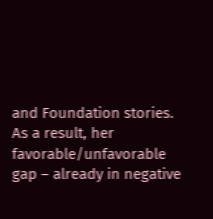and Foundation stories.  As a result, her favorable/unfavorable gap – already in negative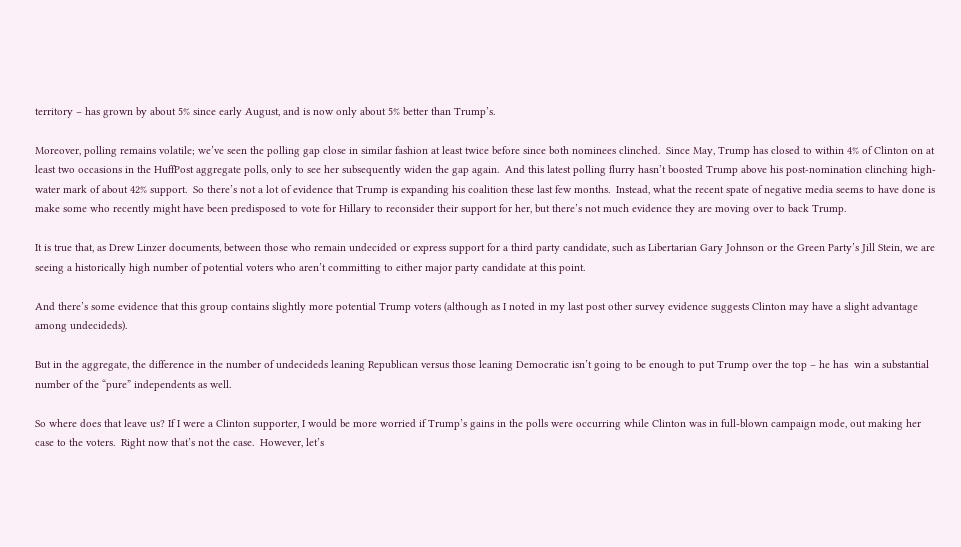territory – has grown by about 5% since early August, and is now only about 5% better than Trump’s.

Moreover, polling remains volatile; we’ve seen the polling gap close in similar fashion at least twice before since both nominees clinched.  Since May, Trump has closed to within 4% of Clinton on at least two occasions in the HuffPost aggregate polls, only to see her subsequently widen the gap again.  And this latest polling flurry hasn’t boosted Trump above his post-nomination clinching high-water mark of about 42% support.  So there’s not a lot of evidence that Trump is expanding his coalition these last few months.  Instead, what the recent spate of negative media seems to have done is make some who recently might have been predisposed to vote for Hillary to reconsider their support for her, but there’s not much evidence they are moving over to back Trump.

It is true that, as Drew Linzer documents, between those who remain undecided or express support for a third party candidate, such as Libertarian Gary Johnson or the Green Party’s Jill Stein, we are seeing a historically high number of potential voters who aren’t committing to either major party candidate at this point.

And there’s some evidence that this group contains slightly more potential Trump voters (although as I noted in my last post other survey evidence suggests Clinton may have a slight advantage among undecideds).

But in the aggregate, the difference in the number of undecideds leaning Republican versus those leaning Democratic isn’t going to be enough to put Trump over the top – he has  win a substantial number of the “pure” independents as well.

So where does that leave us? If I were a Clinton supporter, I would be more worried if Trump’s gains in the polls were occurring while Clinton was in full-blown campaign mode, out making her case to the voters.  Right now that’s not the case.  However, let’s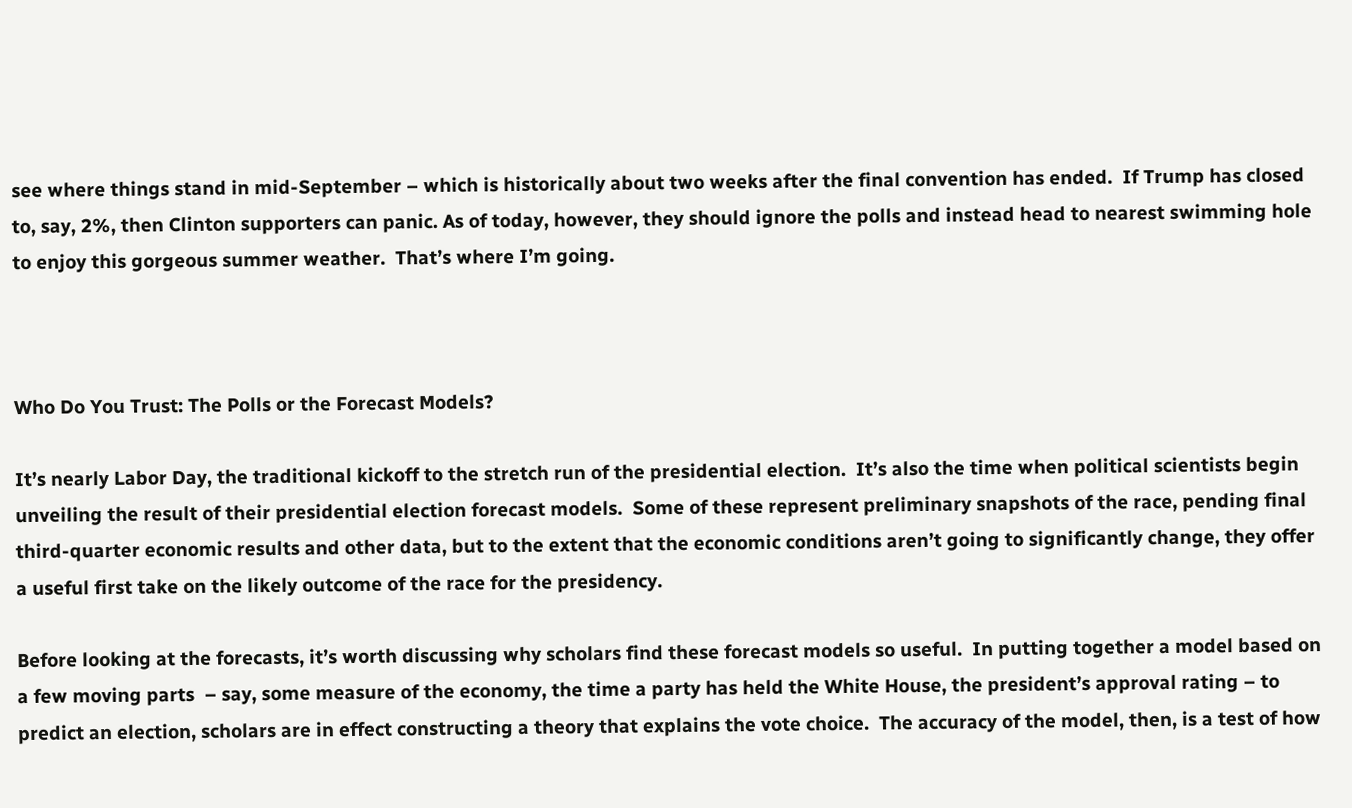see where things stand in mid-September – which is historically about two weeks after the final convention has ended.  If Trump has closed to, say, 2%, then Clinton supporters can panic. As of today, however, they should ignore the polls and instead head to nearest swimming hole to enjoy this gorgeous summer weather.  That’s where I’m going.



Who Do You Trust: The Polls or the Forecast Models?

It’s nearly Labor Day, the traditional kickoff to the stretch run of the presidential election.  It’s also the time when political scientists begin unveiling the result of their presidential election forecast models.  Some of these represent preliminary snapshots of the race, pending final third-quarter economic results and other data, but to the extent that the economic conditions aren’t going to significantly change, they offer a useful first take on the likely outcome of the race for the presidency.

Before looking at the forecasts, it’s worth discussing why scholars find these forecast models so useful.  In putting together a model based on a few moving parts  – say, some measure of the economy, the time a party has held the White House, the president’s approval rating – to predict an election, scholars are in effect constructing a theory that explains the vote choice.  The accuracy of the model, then, is a test of how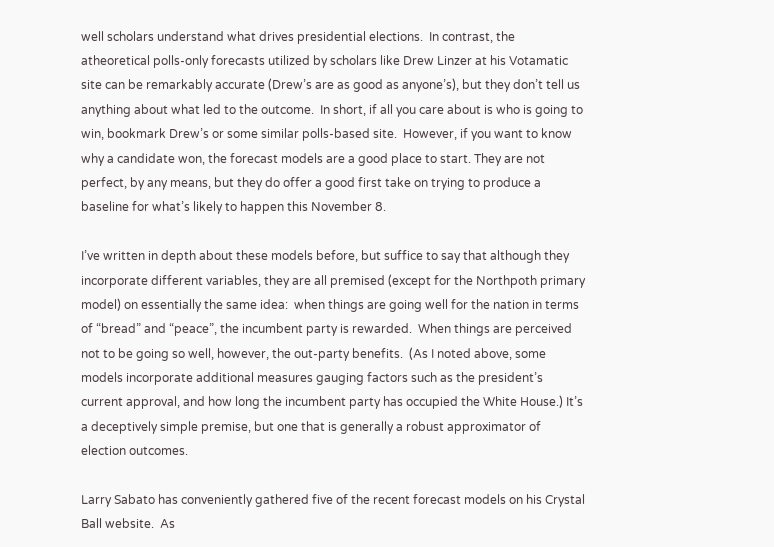well scholars understand what drives presidential elections.  In contrast, the atheoretical polls-only forecasts utilized by scholars like Drew Linzer at his Votamatic site can be remarkably accurate (Drew’s are as good as anyone’s), but they don’t tell us anything about what led to the outcome.  In short, if all you care about is who is going to win, bookmark Drew’s or some similar polls-based site.  However, if you want to know why a candidate won, the forecast models are a good place to start. They are not perfect, by any means, but they do offer a good first take on trying to produce a baseline for what’s likely to happen this November 8.

I’ve written in depth about these models before, but suffice to say that although they incorporate different variables, they are all premised (except for the Northpoth primary model) on essentially the same idea:  when things are going well for the nation in terms of “bread” and “peace”, the incumbent party is rewarded.  When things are perceived not to be going so well, however, the out-party benefits.  (As I noted above, some models incorporate additional measures gauging factors such as the president’s current approval, and how long the incumbent party has occupied the White House.) It’s a deceptively simple premise, but one that is generally a robust approximator of election outcomes.

Larry Sabato has conveniently gathered five of the recent forecast models on his Crystal Ball website.  As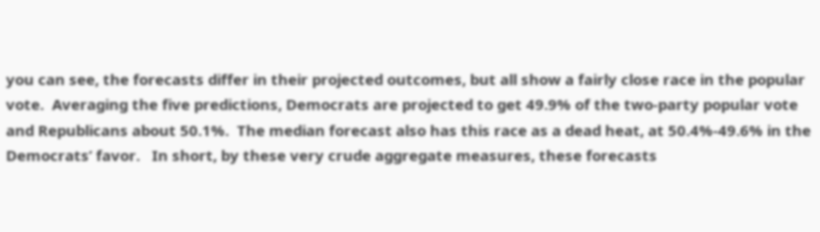you can see, the forecasts differ in their projected outcomes, but all show a fairly close race in the popular vote.  Averaging the five predictions, Democrats are projected to get 49.9% of the two-party popular vote and Republicans about 50.1%.  The median forecast also has this race as a dead heat, at 50.4%-49.6% in the Democrats’ favor.   In short, by these very crude aggregate measures, these forecasts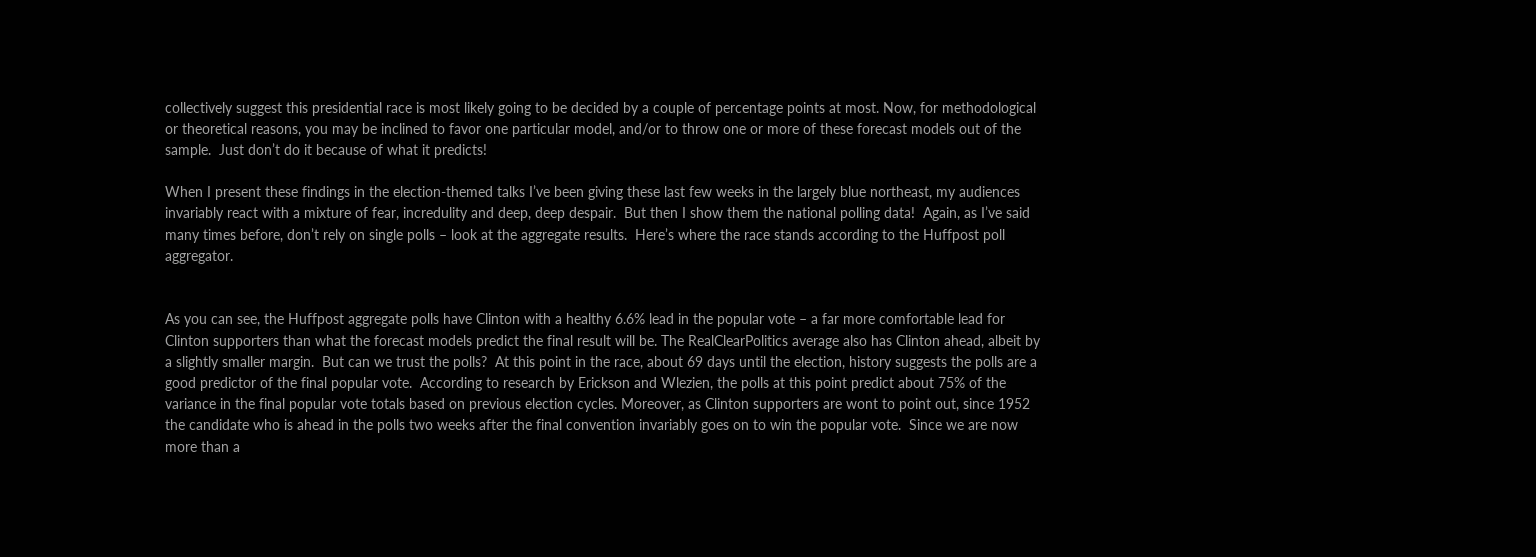collectively suggest this presidential race is most likely going to be decided by a couple of percentage points at most. Now, for methodological or theoretical reasons, you may be inclined to favor one particular model, and/or to throw one or more of these forecast models out of the sample.  Just don’t do it because of what it predicts!

When I present these findings in the election-themed talks I’ve been giving these last few weeks in the largely blue northeast, my audiences invariably react with a mixture of fear, incredulity and deep, deep despair.  But then I show them the national polling data!  Again, as I’ve said many times before, don’t rely on single polls – look at the aggregate results.  Here’s where the race stands according to the Huffpost poll aggregator.


As you can see, the Huffpost aggregate polls have Clinton with a healthy 6.6% lead in the popular vote – a far more comfortable lead for Clinton supporters than what the forecast models predict the final result will be. The RealClearPolitics average also has Clinton ahead, albeit by a slightly smaller margin.  But can we trust the polls?  At this point in the race, about 69 days until the election, history suggests the polls are a good predictor of the final popular vote.  According to research by Erickson and Wlezien, the polls at this point predict about 75% of the variance in the final popular vote totals based on previous election cycles. Moreover, as Clinton supporters are wont to point out, since 1952 the candidate who is ahead in the polls two weeks after the final convention invariably goes on to win the popular vote.  Since we are now more than a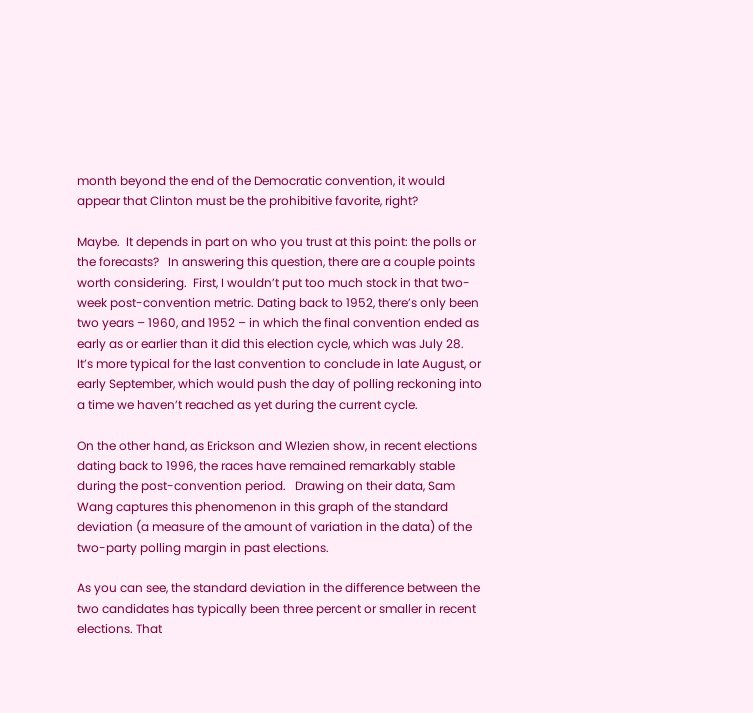month beyond the end of the Democratic convention, it would appear that Clinton must be the prohibitive favorite, right?

Maybe.  It depends in part on who you trust at this point: the polls or the forecasts?   In answering this question, there are a couple points worth considering.  First, I wouldn’t put too much stock in that two-week post-convention metric. Dating back to 1952, there’s only been two years – 1960, and 1952 – in which the final convention ended as early as or earlier than it did this election cycle, which was July 28.   It’s more typical for the last convention to conclude in late August, or early September, which would push the day of polling reckoning into a time we haven’t reached as yet during the current cycle.

On the other hand, as Erickson and Wlezien show, in recent elections dating back to 1996, the races have remained remarkably stable during the post-convention period.   Drawing on their data, Sam Wang captures this phenomenon in this graph of the standard deviation (a measure of the amount of variation in the data) of the two-party polling margin in past elections.

As you can see, the standard deviation in the difference between the two candidates has typically been three percent or smaller in recent elections. That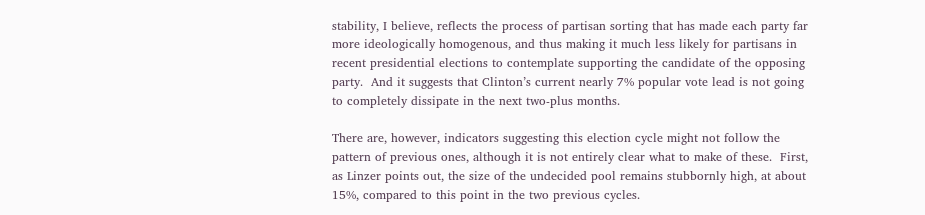stability, I believe, reflects the process of partisan sorting that has made each party far more ideologically homogenous, and thus making it much less likely for partisans in recent presidential elections to contemplate supporting the candidate of the opposing party.  And it suggests that Clinton’s current nearly 7% popular vote lead is not going to completely dissipate in the next two-plus months.

There are, however, indicators suggesting this election cycle might not follow the pattern of previous ones, although it is not entirely clear what to make of these.  First, as Linzer points out, the size of the undecided pool remains stubbornly high, at about 15%, compared to this point in the two previous cycles.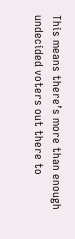This means there’s more than enough undecided voters out there to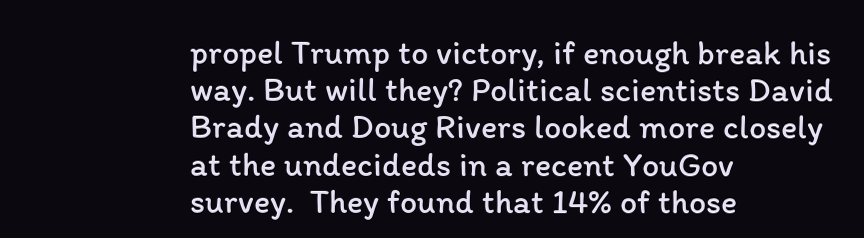propel Trump to victory, if enough break his way. But will they? Political scientists David Brady and Doug Rivers looked more closely at the undecideds in a recent YouGov survey.  They found that 14% of those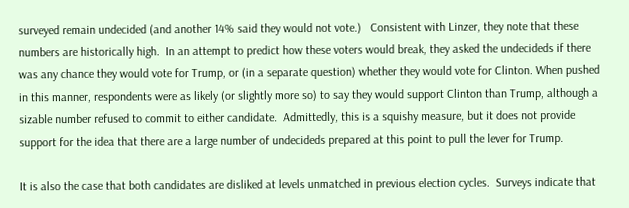surveyed remain undecided (and another 14% said they would not vote.)   Consistent with Linzer, they note that these numbers are historically high.  In an attempt to predict how these voters would break, they asked the undecideds if there was any chance they would vote for Trump, or (in a separate question) whether they would vote for Clinton. When pushed in this manner, respondents were as likely (or slightly more so) to say they would support Clinton than Trump, although a sizable number refused to commit to either candidate.  Admittedly, this is a squishy measure, but it does not provide support for the idea that there are a large number of undecideds prepared at this point to pull the lever for Trump.

It is also the case that both candidates are disliked at levels unmatched in previous election cycles.  Surveys indicate that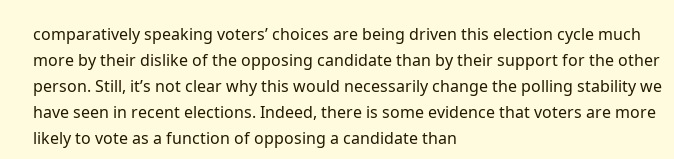comparatively speaking voters’ choices are being driven this election cycle much more by their dislike of the opposing candidate than by their support for the other person. Still, it’s not clear why this would necessarily change the polling stability we have seen in recent elections. Indeed, there is some evidence that voters are more likely to vote as a function of opposing a candidate than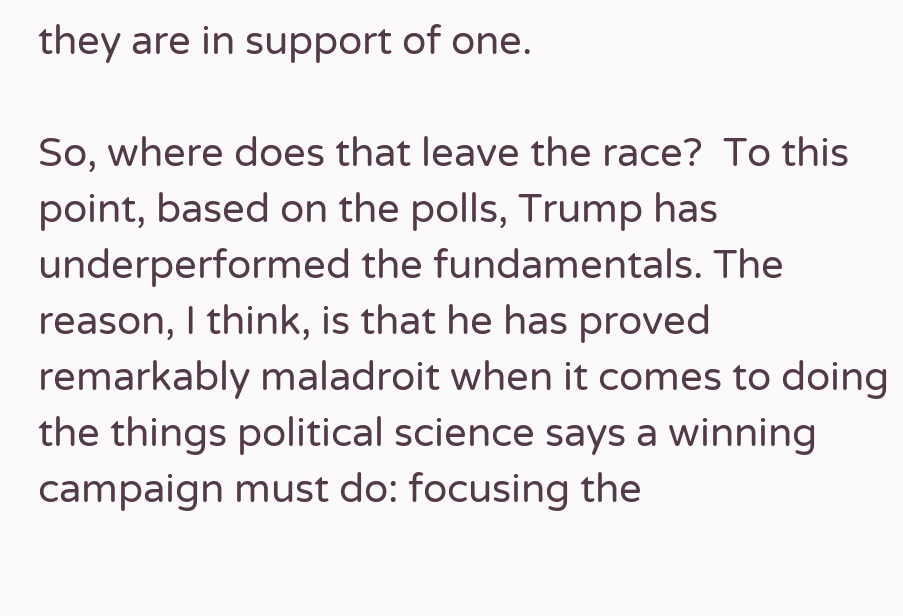they are in support of one.

So, where does that leave the race?  To this point, based on the polls, Trump has underperformed the fundamentals. The reason, I think, is that he has proved remarkably maladroit when it comes to doing the things political science says a winning campaign must do: focusing the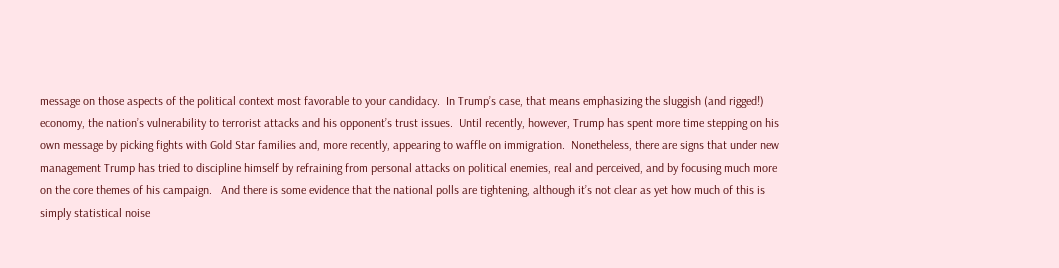message on those aspects of the political context most favorable to your candidacy.  In Trump’s case, that means emphasizing the sluggish (and rigged!) economy, the nation’s vulnerability to terrorist attacks and his opponent’s trust issues.  Until recently, however, Trump has spent more time stepping on his own message by picking fights with Gold Star families and, more recently, appearing to waffle on immigration.  Nonetheless, there are signs that under new management Trump has tried to discipline himself by refraining from personal attacks on political enemies, real and perceived, and by focusing much more on the core themes of his campaign.   And there is some evidence that the national polls are tightening, although it’s not clear as yet how much of this is simply statistical noise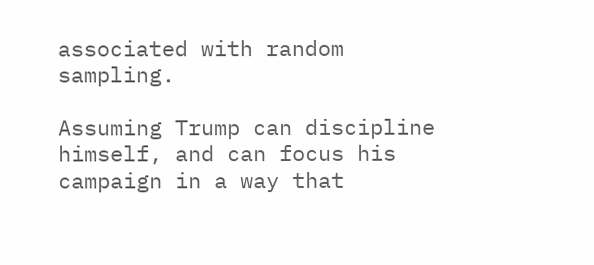associated with random sampling.

Assuming Trump can discipline himself, and can focus his campaign in a way that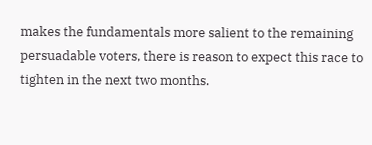makes the fundamentals more salient to the remaining persuadable voters, there is reason to expect this race to tighten in the next two months.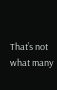That’s not what many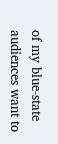of my blue-state audiences want to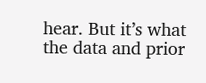hear. But it’s what the data and prior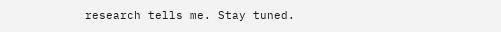research tells me. Stay tuned.